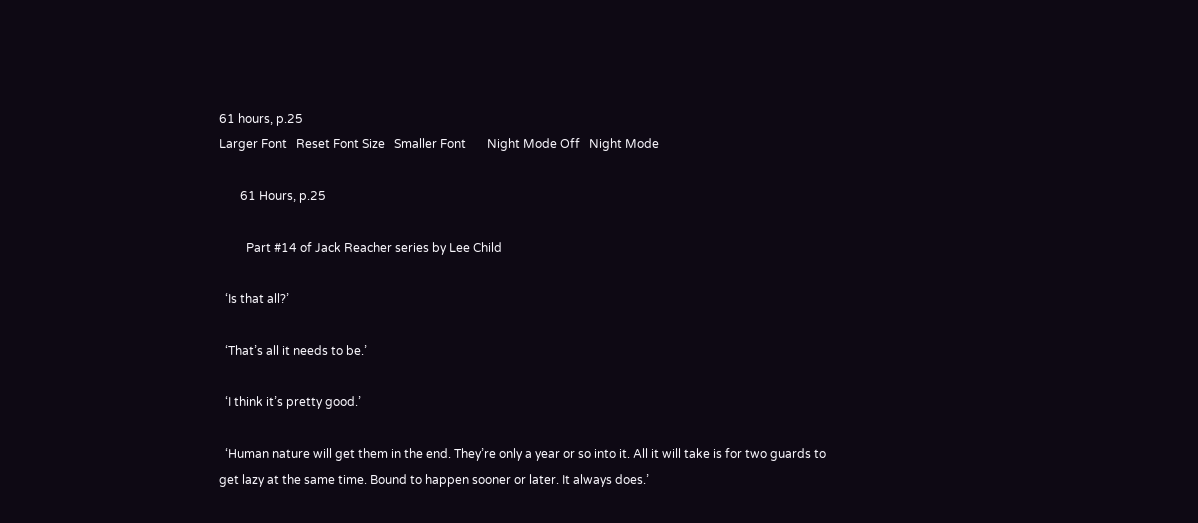61 hours, p.25
Larger Font   Reset Font Size   Smaller Font       Night Mode Off   Night Mode

       61 Hours, p.25

         Part #14 of Jack Reacher series by Lee Child

  ‘Is that all?’

  ‘That’s all it needs to be.’

  ‘I think it’s pretty good.’

  ‘Human nature will get them in the end. They’re only a year or so into it. All it will take is for two guards to get lazy at the same time. Bound to happen sooner or later. It always does.’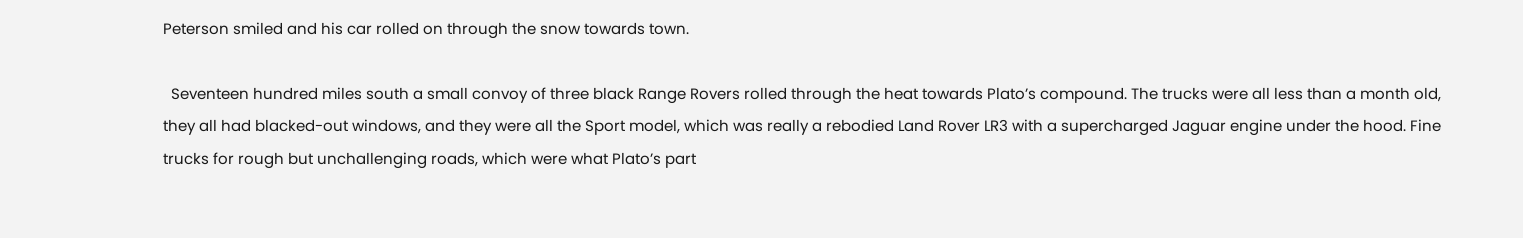Peterson smiled and his car rolled on through the snow towards town.

  Seventeen hundred miles south a small convoy of three black Range Rovers rolled through the heat towards Plato’s compound. The trucks were all less than a month old, they all had blacked-out windows, and they were all the Sport model, which was really a rebodied Land Rover LR3 with a supercharged Jaguar engine under the hood. Fine trucks for rough but unchallenging roads, which were what Plato’s part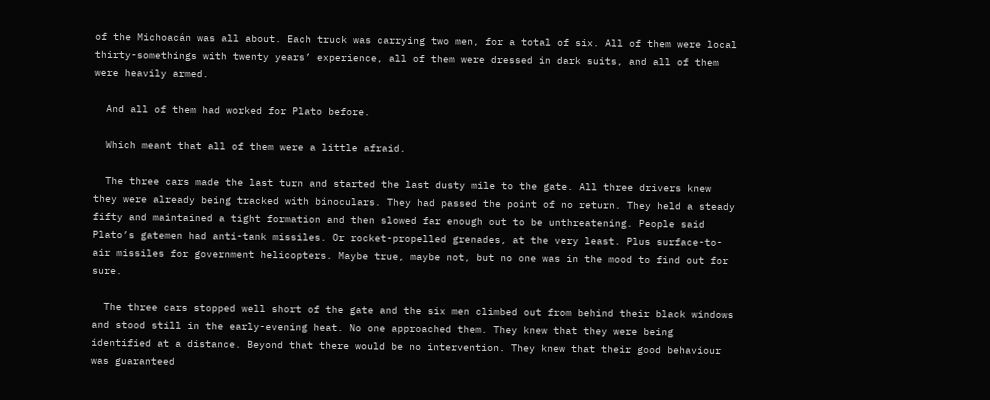of the Michoacán was all about. Each truck was carrying two men, for a total of six. All of them were local thirty-somethings with twenty years’ experience, all of them were dressed in dark suits, and all of them were heavily armed.

  And all of them had worked for Plato before.

  Which meant that all of them were a little afraid.

  The three cars made the last turn and started the last dusty mile to the gate. All three drivers knew they were already being tracked with binoculars. They had passed the point of no return. They held a steady fifty and maintained a tight formation and then slowed far enough out to be unthreatening. People said Plato’s gatemen had anti-tank missiles. Or rocket-propelled grenades, at the very least. Plus surface-to-air missiles for government helicopters. Maybe true, maybe not, but no one was in the mood to find out for sure.

  The three cars stopped well short of the gate and the six men climbed out from behind their black windows and stood still in the early-evening heat. No one approached them. They knew that they were being identified at a distance. Beyond that there would be no intervention. They knew that their good behaviour was guaranteed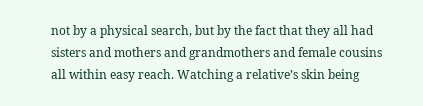not by a physical search, but by the fact that they all had sisters and mothers and grandmothers and female cousins all within easy reach. Watching a relative’s skin being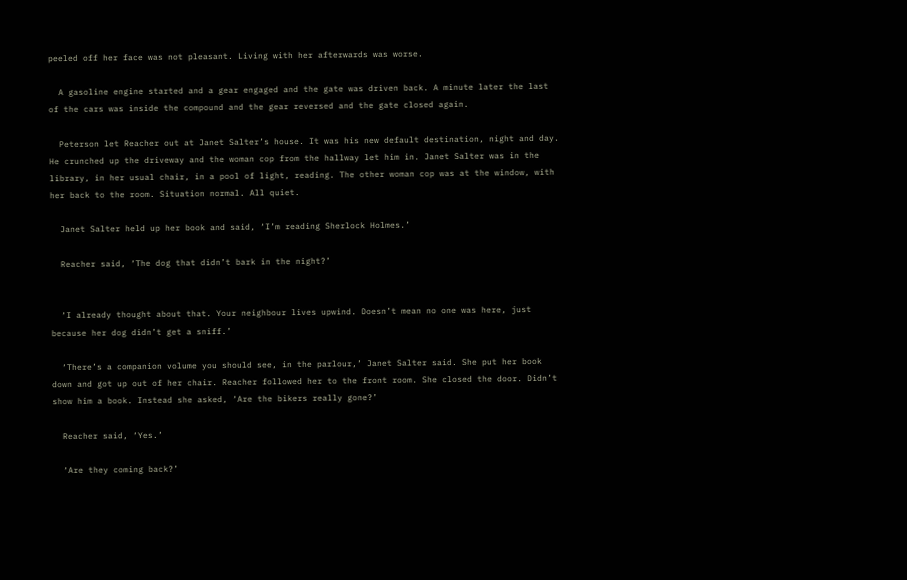peeled off her face was not pleasant. Living with her afterwards was worse.

  A gasoline engine started and a gear engaged and the gate was driven back. A minute later the last of the cars was inside the compound and the gear reversed and the gate closed again.

  Peterson let Reacher out at Janet Salter’s house. It was his new default destination, night and day. He crunched up the driveway and the woman cop from the hallway let him in. Janet Salter was in the library, in her usual chair, in a pool of light, reading. The other woman cop was at the window, with her back to the room. Situation normal. All quiet.

  Janet Salter held up her book and said, ‘I’m reading Sherlock Holmes.’

  Reacher said, ‘The dog that didn’t bark in the night?’


  ‘I already thought about that. Your neighbour lives upwind. Doesn’t mean no one was here, just because her dog didn’t get a sniff.’

  ‘There’s a companion volume you should see, in the parlour,’ Janet Salter said. She put her book down and got up out of her chair. Reacher followed her to the front room. She closed the door. Didn’t show him a book. Instead she asked, ‘Are the bikers really gone?’

  Reacher said, ‘Yes.’

  ‘Are they coming back?’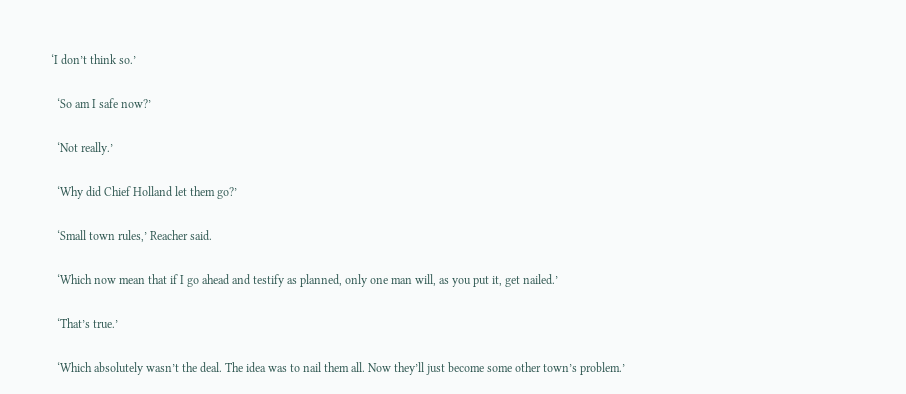‘I don’t think so.’

  ‘So am I safe now?’

  ‘Not really.’

  ‘Why did Chief Holland let them go?’

  ‘Small town rules,’ Reacher said.

  ‘Which now mean that if I go ahead and testify as planned, only one man will, as you put it, get nailed.’

  ‘That’s true.’

  ‘Which absolutely wasn’t the deal. The idea was to nail them all. Now they’ll just become some other town’s problem.’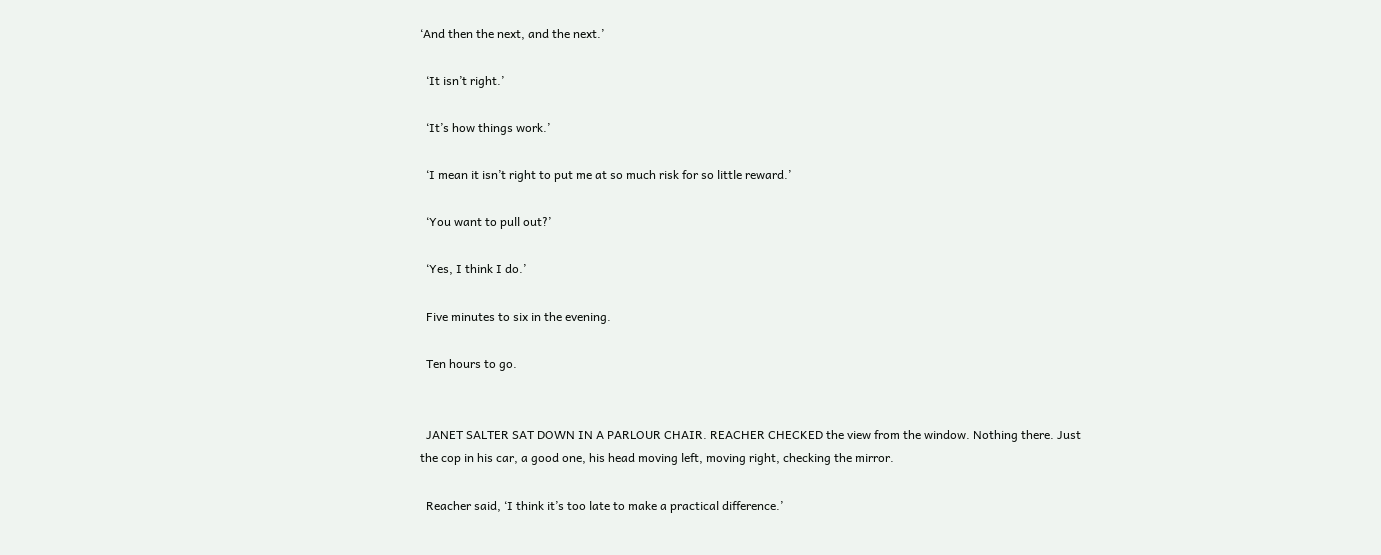‘And then the next, and the next.’

  ‘It isn’t right.’

  ‘It’s how things work.’

  ‘I mean it isn’t right to put me at so much risk for so little reward.’

  ‘You want to pull out?’

  ‘Yes, I think I do.’

  Five minutes to six in the evening.

  Ten hours to go.


  JANET SALTER SAT DOWN IN A PARLOUR CHAIR. REACHER CHECKED the view from the window. Nothing there. Just the cop in his car, a good one, his head moving left, moving right, checking the mirror.

  Reacher said, ‘I think it’s too late to make a practical difference.’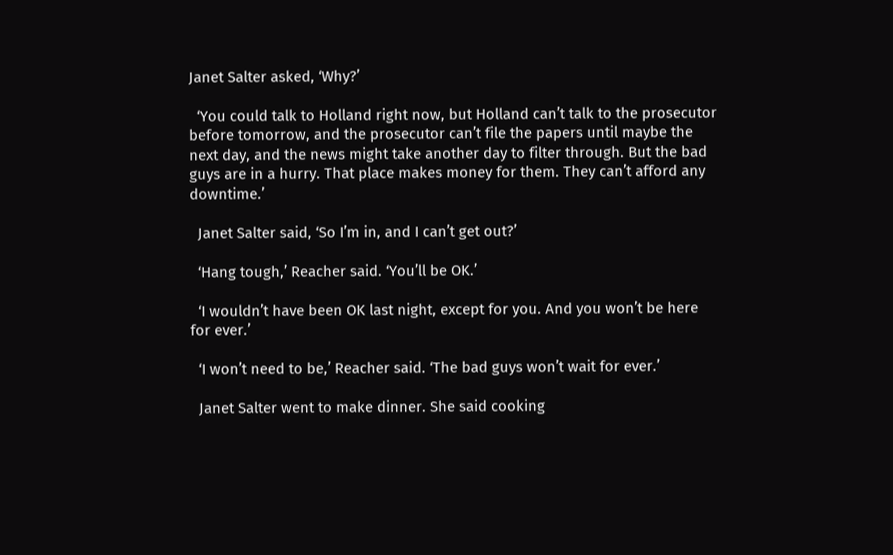Janet Salter asked, ‘Why?’

  ‘You could talk to Holland right now, but Holland can’t talk to the prosecutor before tomorrow, and the prosecutor can’t file the papers until maybe the next day, and the news might take another day to filter through. But the bad guys are in a hurry. That place makes money for them. They can’t afford any downtime.’

  Janet Salter said, ‘So I’m in, and I can’t get out?’

  ‘Hang tough,’ Reacher said. ‘You’ll be OK.’

  ‘I wouldn’t have been OK last night, except for you. And you won’t be here for ever.’

  ‘I won’t need to be,’ Reacher said. ‘The bad guys won’t wait for ever.’

  Janet Salter went to make dinner. She said cooking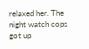relaxed her. The night watch cops got up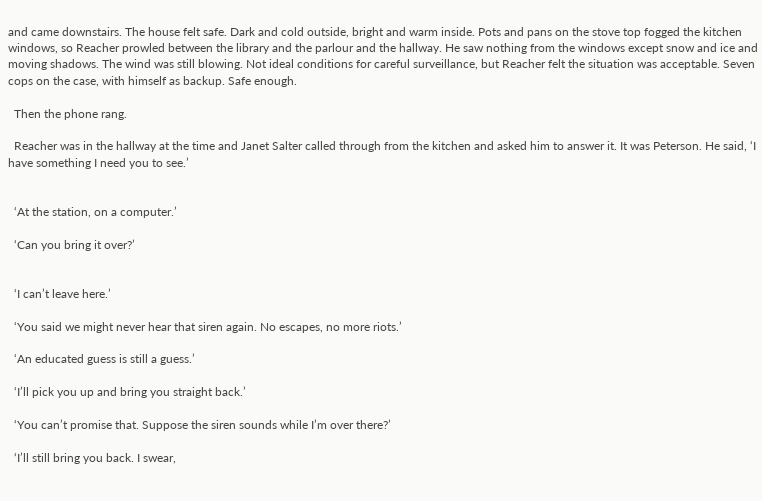and came downstairs. The house felt safe. Dark and cold outside, bright and warm inside. Pots and pans on the stove top fogged the kitchen windows, so Reacher prowled between the library and the parlour and the hallway. He saw nothing from the windows except snow and ice and moving shadows. The wind was still blowing. Not ideal conditions for careful surveillance, but Reacher felt the situation was acceptable. Seven cops on the case, with himself as backup. Safe enough.

  Then the phone rang.

  Reacher was in the hallway at the time and Janet Salter called through from the kitchen and asked him to answer it. It was Peterson. He said, ‘I have something I need you to see.’


  ‘At the station, on a computer.’

  ‘Can you bring it over?’


  ‘I can’t leave here.’

  ‘You said we might never hear that siren again. No escapes, no more riots.’

  ‘An educated guess is still a guess.’

  ‘I’ll pick you up and bring you straight back.’

  ‘You can’t promise that. Suppose the siren sounds while I’m over there?’

  ‘I’ll still bring you back. I swear,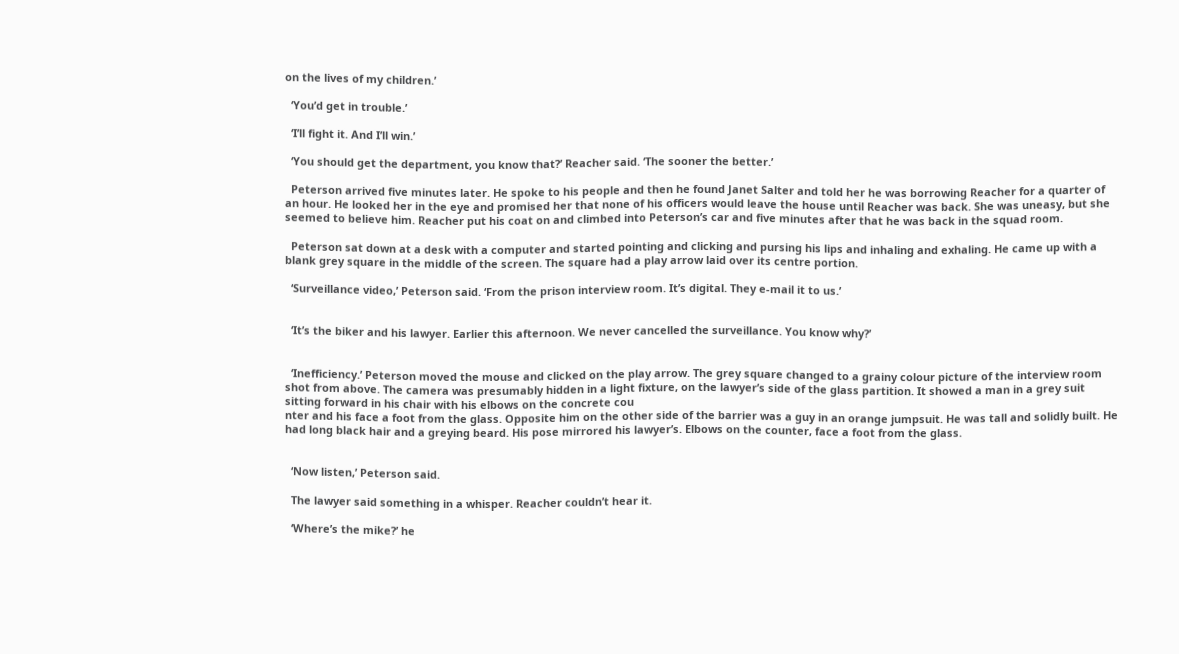on the lives of my children.’

  ‘You’d get in trouble.’

  ‘I’ll fight it. And I’ll win.’

  ‘You should get the department, you know that?’ Reacher said. ‘The sooner the better.’

  Peterson arrived five minutes later. He spoke to his people and then he found Janet Salter and told her he was borrowing Reacher for a quarter of an hour. He looked her in the eye and promised her that none of his officers would leave the house until Reacher was back. She was uneasy, but she seemed to believe him. Reacher put his coat on and climbed into Peterson’s car and five minutes after that he was back in the squad room.

  Peterson sat down at a desk with a computer and started pointing and clicking and pursing his lips and inhaling and exhaling. He came up with a blank grey square in the middle of the screen. The square had a play arrow laid over its centre portion.

  ‘Surveillance video,’ Peterson said. ‘From the prison interview room. It’s digital. They e-mail it to us.’


  ‘It’s the biker and his lawyer. Earlier this afternoon. We never cancelled the surveillance. You know why?’


  ‘Inefficiency.’ Peterson moved the mouse and clicked on the play arrow. The grey square changed to a grainy colour picture of the interview room shot from above. The camera was presumably hidden in a light fixture, on the lawyer’s side of the glass partition. It showed a man in a grey suit sitting forward in his chair with his elbows on the concrete cou
nter and his face a foot from the glass. Opposite him on the other side of the barrier was a guy in an orange jumpsuit. He was tall and solidly built. He had long black hair and a greying beard. His pose mirrored his lawyer’s. Elbows on the counter, face a foot from the glass.


  ‘Now listen,’ Peterson said.

  The lawyer said something in a whisper. Reacher couldn’t hear it.

  ‘Where’s the mike?’ he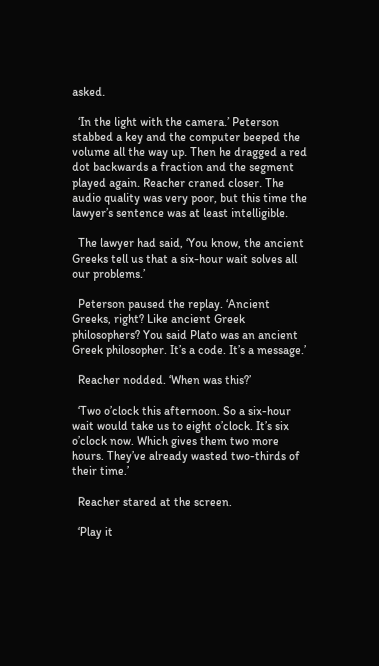asked.

  ‘In the light with the camera.’ Peterson stabbed a key and the computer beeped the volume all the way up. Then he dragged a red dot backwards a fraction and the segment played again. Reacher craned closer. The audio quality was very poor, but this time the lawyer’s sentence was at least intelligible.

  The lawyer had said, ‘You know, the ancient Greeks tell us that a six-hour wait solves all our problems.’

  Peterson paused the replay. ‘Ancient Greeks, right? Like ancient Greek philosophers? You said Plato was an ancient Greek philosopher. It’s a code. It’s a message.’

  Reacher nodded. ‘When was this?’

  ‘Two o’clock this afternoon. So a six-hour wait would take us to eight o’clock. It’s six o’clock now. Which gives them two more hours. They’ve already wasted two-thirds of their time.’

  Reacher stared at the screen.

  ‘Play it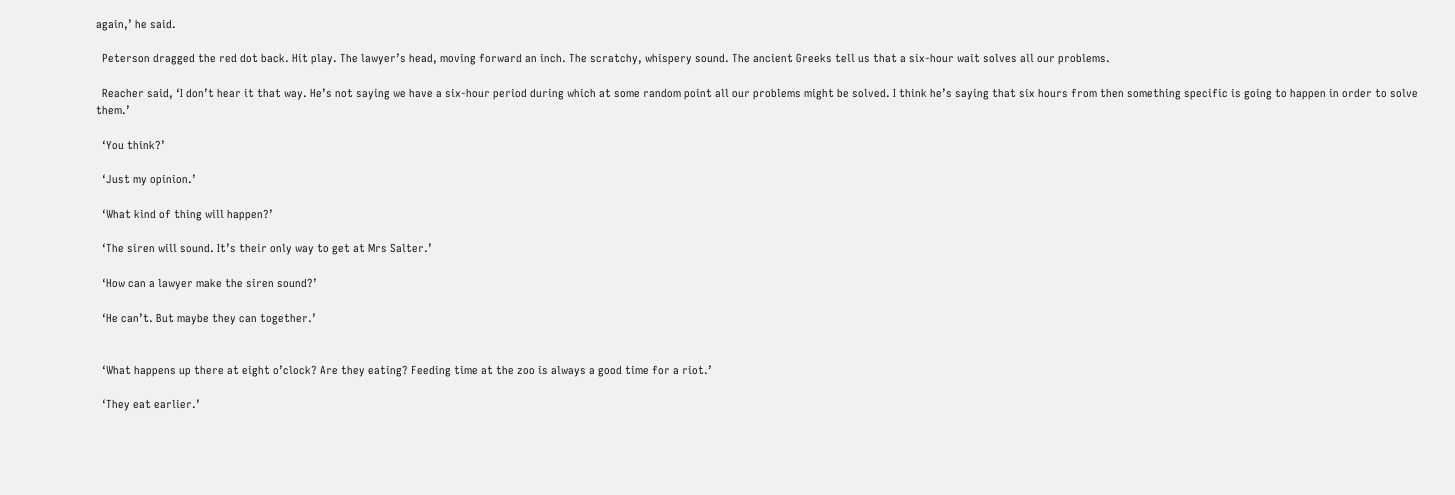again,’ he said.

  Peterson dragged the red dot back. Hit play. The lawyer’s head, moving forward an inch. The scratchy, whispery sound. The ancient Greeks tell us that a six-hour wait solves all our problems.

  Reacher said, ‘I don’t hear it that way. He’s not saying we have a six-hour period during which at some random point all our problems might be solved. I think he’s saying that six hours from then something specific is going to happen in order to solve them.’

  ‘You think?’

  ‘Just my opinion.’

  ‘What kind of thing will happen?’

  ‘The siren will sound. It’s their only way to get at Mrs Salter.’

  ‘How can a lawyer make the siren sound?’

  ‘He can’t. But maybe they can together.’


  ‘What happens up there at eight o’clock? Are they eating? Feeding time at the zoo is always a good time for a riot.’

  ‘They eat earlier.’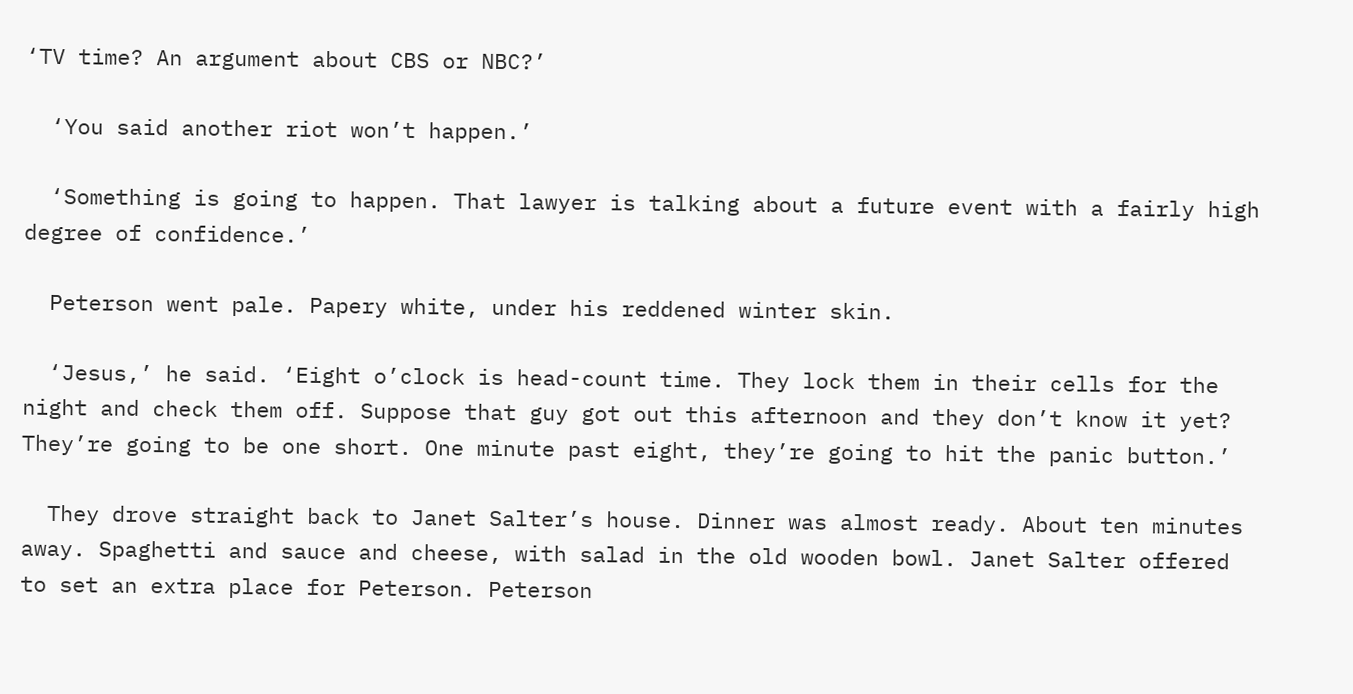‘TV time? An argument about CBS or NBC?’

  ‘You said another riot won’t happen.’

  ‘Something is going to happen. That lawyer is talking about a future event with a fairly high degree of confidence.’

  Peterson went pale. Papery white, under his reddened winter skin.

  ‘Jesus,’ he said. ‘Eight o’clock is head-count time. They lock them in their cells for the night and check them off. Suppose that guy got out this afternoon and they don’t know it yet? They’re going to be one short. One minute past eight, they’re going to hit the panic button.’

  They drove straight back to Janet Salter’s house. Dinner was almost ready. About ten minutes away. Spaghetti and sauce and cheese, with salad in the old wooden bowl. Janet Salter offered to set an extra place for Peterson. Peterson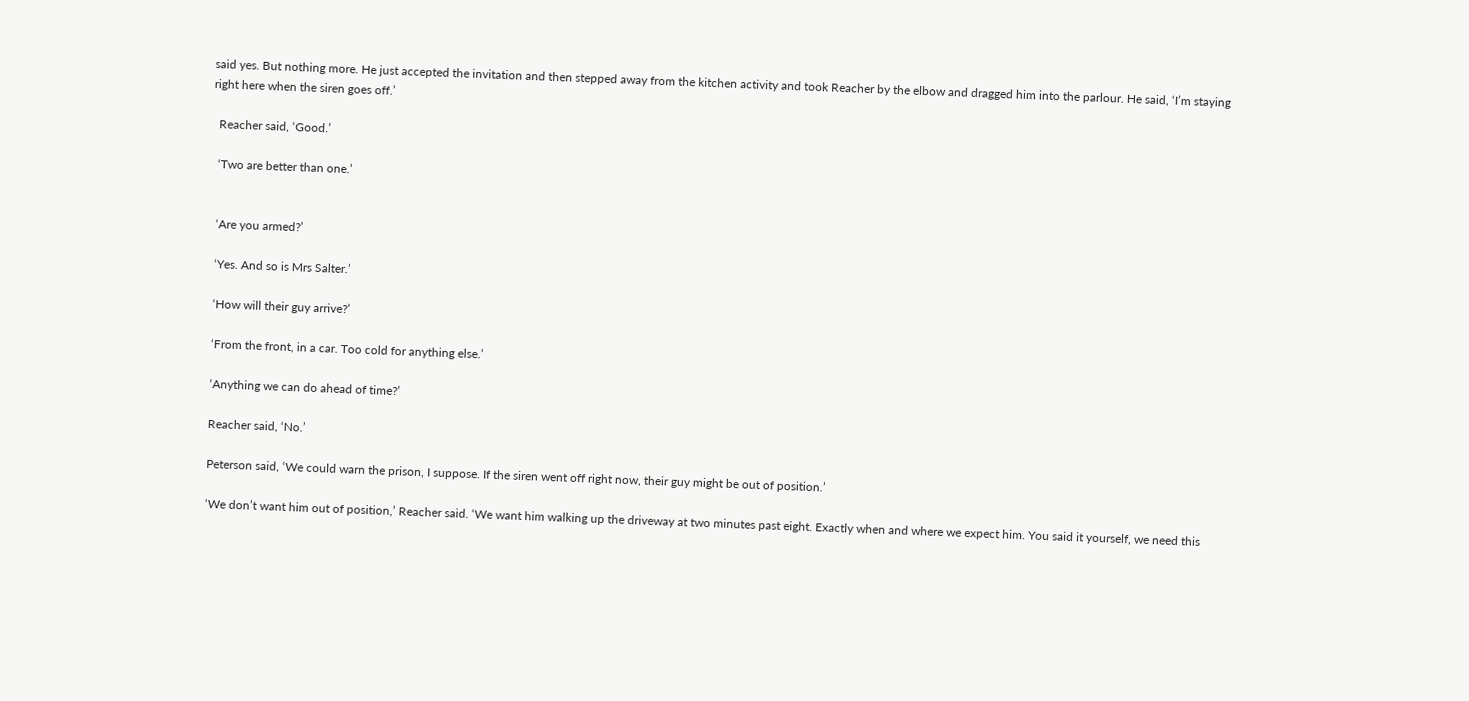said yes. But nothing more. He just accepted the invitation and then stepped away from the kitchen activity and took Reacher by the elbow and dragged him into the parlour. He said, ‘I’m staying right here when the siren goes off.’

  Reacher said, ‘Good.’

  ‘Two are better than one.’


  ‘Are you armed?’

  ‘Yes. And so is Mrs Salter.’

  ‘How will their guy arrive?’

  ‘From the front, in a car. Too cold for anything else.’

  ‘Anything we can do ahead of time?’

  Reacher said, ‘No.’

  Peterson said, ‘We could warn the prison, I suppose. If the siren went off right now, their guy might be out of position.’

  ‘We don’t want him out of position,’ Reacher said. ‘We want him walking up the driveway at two minutes past eight. Exactly when and where we expect him. You said it yourself, we need this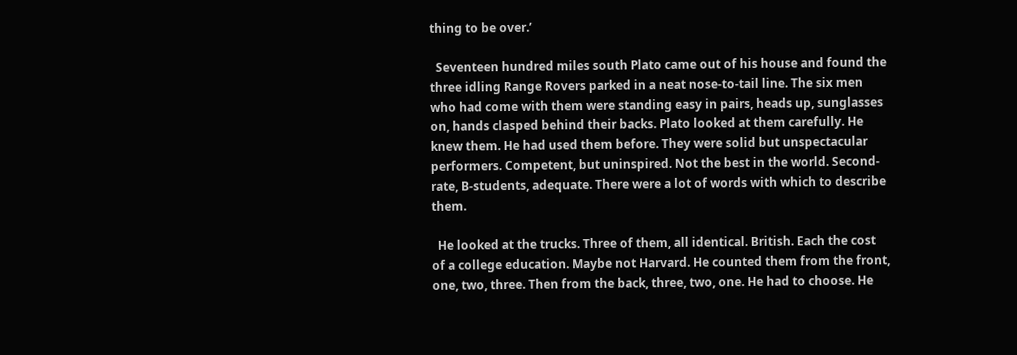thing to be over.’

  Seventeen hundred miles south Plato came out of his house and found the three idling Range Rovers parked in a neat nose-to-tail line. The six men who had come with them were standing easy in pairs, heads up, sunglasses on, hands clasped behind their backs. Plato looked at them carefully. He knew them. He had used them before. They were solid but unspectacular performers. Competent, but uninspired. Not the best in the world. Second-rate, B-students, adequate. There were a lot of words with which to describe them.

  He looked at the trucks. Three of them, all identical. British. Each the cost of a college education. Maybe not Harvard. He counted them from the front, one, two, three. Then from the back, three, two, one. He had to choose. He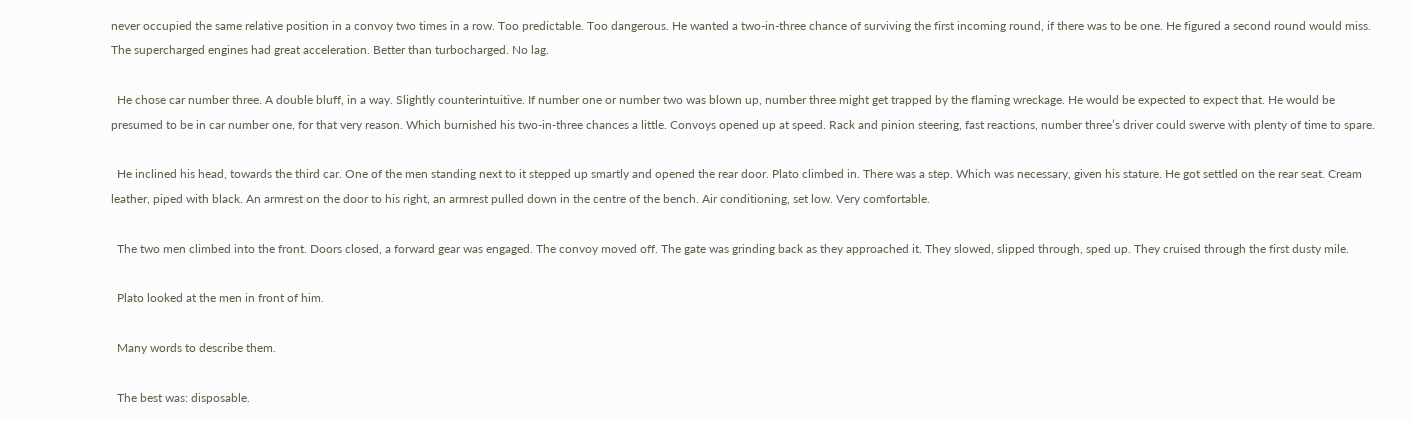never occupied the same relative position in a convoy two times in a row. Too predictable. Too dangerous. He wanted a two-in-three chance of surviving the first incoming round, if there was to be one. He figured a second round would miss. The supercharged engines had great acceleration. Better than turbocharged. No lag.

  He chose car number three. A double bluff, in a way. Slightly counterintuitive. If number one or number two was blown up, number three might get trapped by the flaming wreckage. He would be expected to expect that. He would be presumed to be in car number one, for that very reason. Which burnished his two-in-three chances a little. Convoys opened up at speed. Rack and pinion steering, fast reactions, number three’s driver could swerve with plenty of time to spare.

  He inclined his head, towards the third car. One of the men standing next to it stepped up smartly and opened the rear door. Plato climbed in. There was a step. Which was necessary, given his stature. He got settled on the rear seat. Cream leather, piped with black. An armrest on the door to his right, an armrest pulled down in the centre of the bench. Air conditioning, set low. Very comfortable.

  The two men climbed into the front. Doors closed, a forward gear was engaged. The convoy moved off. The gate was grinding back as they approached it. They slowed, slipped through, sped up. They cruised through the first dusty mile.

  Plato looked at the men in front of him.

  Many words to describe them.

  The best was: disposable.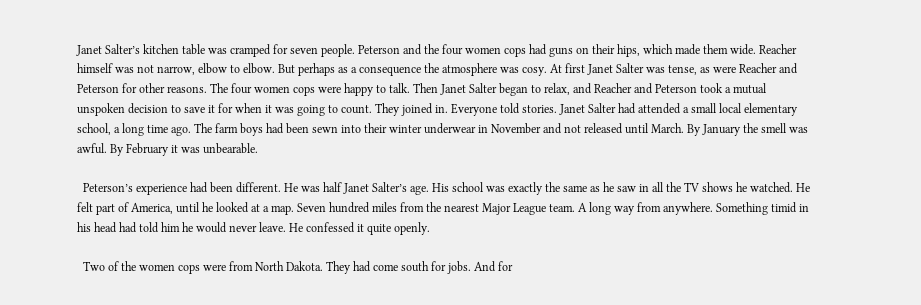Janet Salter’s kitchen table was cramped for seven people. Peterson and the four women cops had guns on their hips, which made them wide. Reacher himself was not narrow, elbow to elbow. But perhaps as a consequence the atmosphere was cosy. At first Janet Salter was tense, as were Reacher and Peterson for other reasons. The four women cops were happy to talk. Then Janet Salter began to relax, and Reacher and Peterson took a mutual unspoken decision to save it for when it was going to count. They joined in. Everyone told stories. Janet Salter had attended a small local elementary school, a long time ago. The farm boys had been sewn into their winter underwear in November and not released until March. By January the smell was awful. By February it was unbearable.

  Peterson’s experience had been different. He was half Janet Salter’s age. His school was exactly the same as he saw in all the TV shows he watched. He felt part of America, until he looked at a map. Seven hundred miles from the nearest Major League team. A long way from anywhere. Something timid in his head had told him he would never leave. He confessed it quite openly.

  Two of the women cops were from North Dakota. They had come south for jobs. And for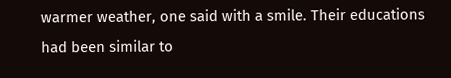warmer weather, one said with a smile. Their educations had been similar to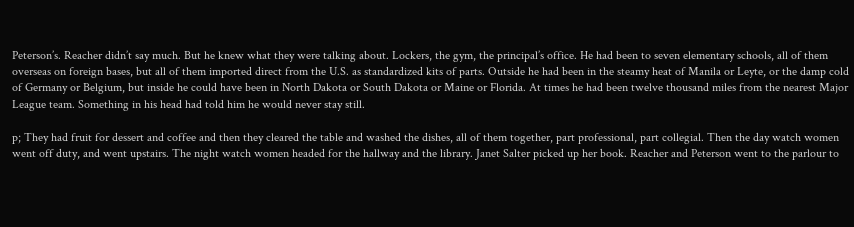Peterson’s. Reacher didn’t say much. But he knew what they were talking about. Lockers, the gym, the principal’s office. He had been to seven elementary schools, all of them overseas on foreign bases, but all of them imported direct from the U.S. as standardized kits of parts. Outside he had been in the steamy heat of Manila or Leyte, or the damp cold of Germany or Belgium, but inside he could have been in North Dakota or South Dakota or Maine or Florida. At times he had been twelve thousand miles from the nearest Major League team. Something in his head had told him he would never stay still.

p; They had fruit for dessert and coffee and then they cleared the table and washed the dishes, all of them together, part professional, part collegial. Then the day watch women went off duty, and went upstairs. The night watch women headed for the hallway and the library. Janet Salter picked up her book. Reacher and Peterson went to the parlour to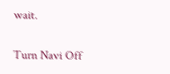wait.

Turn Navi Off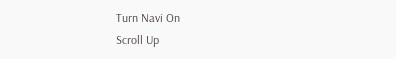Turn Navi On
Scroll Up